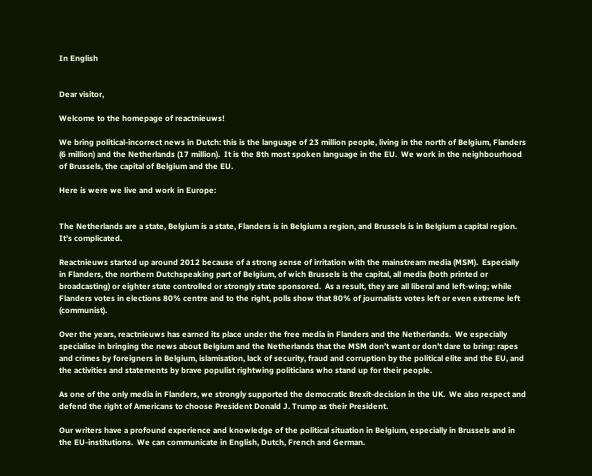In English


Dear visitor,

Welcome to the homepage of reactnieuws!

We bring political-incorrect news in Dutch: this is the language of 23 million people, living in the north of Belgium, Flanders (6 million) and the Netherlands (17 million).  It is the 8th most spoken language in the EU.  We work in the neighbourhood of Brussels, the capital of Belgium and the EU.

Here is were we live and work in Europe:


The Netherlands are a state, Belgium is a state, Flanders is in Belgium a region, and Brussels is in Belgium a capital region.  It’s complicated.

Reactnieuws started up around 2012 because of a strong sense of irritation with the mainstream media (MSM).  Especially in Flanders, the northern Dutchspeaking part of Belgium, of wich Brussels is the capital, all media (both printed or broadcasting) or eighter state controlled or strongly state sponsored.  As a result, they are all liberal and left-wing; while Flanders votes in elections 80% centre and to the right, polls show that 80% of journalists votes left or even extreme left (communist).

Over the years, reactnieuws has earned its place under the free media in Flanders and the Netherlands.  We especially specialise in bringing the news about Belgium and the Netherlands that the MSM don’t want or don’t dare to bring: rapes and crimes by foreigners in Belgium, islamisation, lack of security, fraud and corruption by the political elite and the EU, and the activities and statements by brave populist rightwing politicians who stand up for their people.

As one of the only media in Flanders, we strongly supported the democratic Brexit-decision in the UK.  We also respect and defend the right of Americans to choose President Donald J. Trump as their President.

Our writers have a profound experience and knowledge of the political situation in Belgium, especially in Brussels and in the EU-institutions.  We can communicate in English, Dutch, French and German.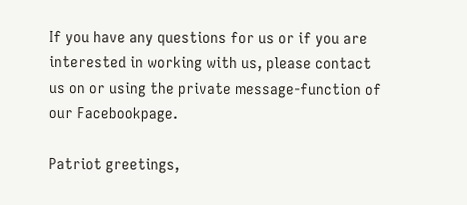If you have any questions for us or if you are interested in working with us, please contact us on or using the private message-function of our Facebookpage.

Patriot greetings,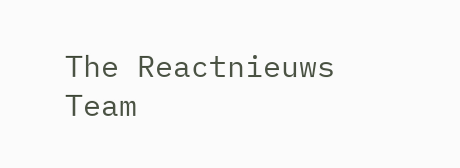The Reactnieuws Team